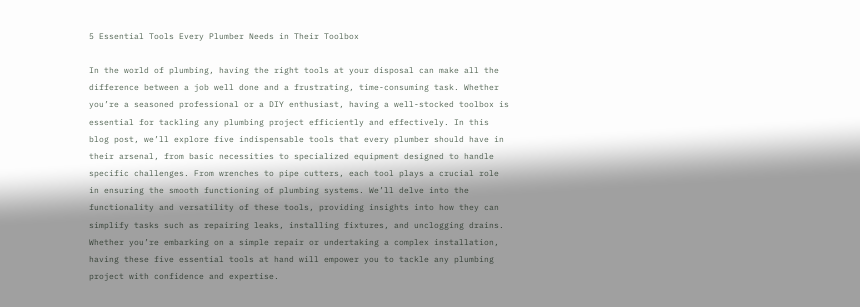5 Essential Tools Every Plumber Needs in Their Toolbox

In the world of plumbing, having the right tools at your disposal can make all the difference between a job well done and a frustrating, time-consuming task. Whether you’re a seasoned professional or a DIY enthusiast, having a well-stocked toolbox is essential for tackling any plumbing project efficiently and effectively. In this blog post, we’ll explore five indispensable tools that every plumber should have in their arsenal, from basic necessities to specialized equipment designed to handle specific challenges. From wrenches to pipe cutters, each tool plays a crucial role in ensuring the smooth functioning of plumbing systems. We’ll delve into the functionality and versatility of these tools, providing insights into how they can simplify tasks such as repairing leaks, installing fixtures, and unclogging drains. Whether you’re embarking on a simple repair or undertaking a complex installation, having these five essential tools at hand will empower you to tackle any plumbing project with confidence and expertise.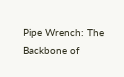Pipe Wrench: The Backbone of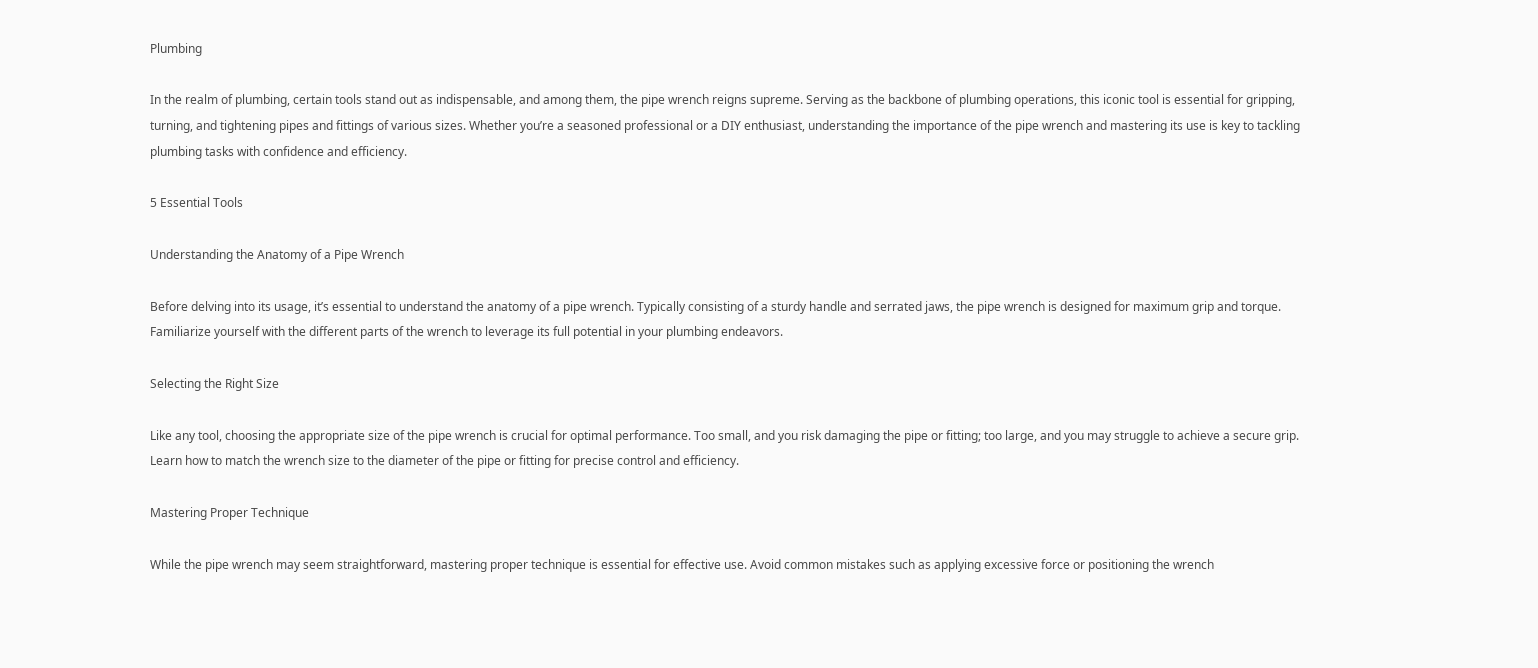Plumbing

In the realm of plumbing, certain tools stand out as indispensable, and among them, the pipe wrench reigns supreme. Serving as the backbone of plumbing operations, this iconic tool is essential for gripping, turning, and tightening pipes and fittings of various sizes. Whether you’re a seasoned professional or a DIY enthusiast, understanding the importance of the pipe wrench and mastering its use is key to tackling plumbing tasks with confidence and efficiency.

5 Essential Tools

Understanding the Anatomy of a Pipe Wrench

Before delving into its usage, it’s essential to understand the anatomy of a pipe wrench. Typically consisting of a sturdy handle and serrated jaws, the pipe wrench is designed for maximum grip and torque. Familiarize yourself with the different parts of the wrench to leverage its full potential in your plumbing endeavors.

Selecting the Right Size

Like any tool, choosing the appropriate size of the pipe wrench is crucial for optimal performance. Too small, and you risk damaging the pipe or fitting; too large, and you may struggle to achieve a secure grip. Learn how to match the wrench size to the diameter of the pipe or fitting for precise control and efficiency.

Mastering Proper Technique

While the pipe wrench may seem straightforward, mastering proper technique is essential for effective use. Avoid common mistakes such as applying excessive force or positioning the wrench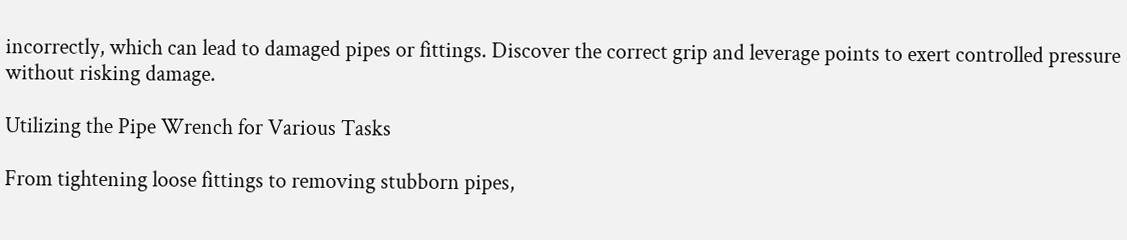incorrectly, which can lead to damaged pipes or fittings. Discover the correct grip and leverage points to exert controlled pressure without risking damage.

Utilizing the Pipe Wrench for Various Tasks

From tightening loose fittings to removing stubborn pipes,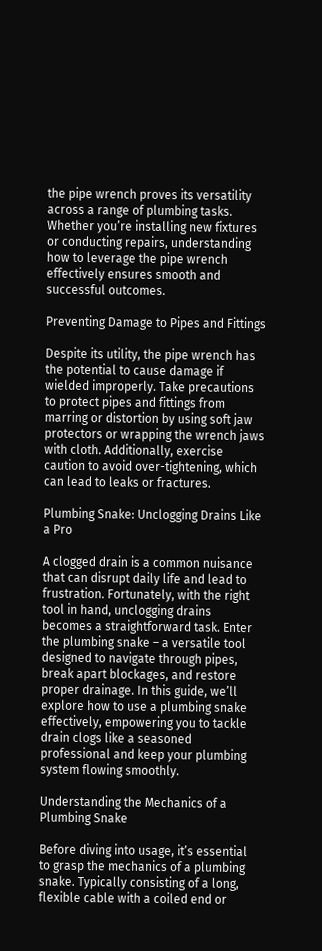the pipe wrench proves its versatility across a range of plumbing tasks. Whether you’re installing new fixtures or conducting repairs, understanding how to leverage the pipe wrench effectively ensures smooth and successful outcomes.

Preventing Damage to Pipes and Fittings

Despite its utility, the pipe wrench has the potential to cause damage if wielded improperly. Take precautions to protect pipes and fittings from marring or distortion by using soft jaw protectors or wrapping the wrench jaws with cloth. Additionally, exercise caution to avoid over-tightening, which can lead to leaks or fractures.

Plumbing Snake: Unclogging Drains Like a Pro

A clogged drain is a common nuisance that can disrupt daily life and lead to frustration. Fortunately, with the right tool in hand, unclogging drains becomes a straightforward task. Enter the plumbing snake – a versatile tool designed to navigate through pipes, break apart blockages, and restore proper drainage. In this guide, we’ll explore how to use a plumbing snake effectively, empowering you to tackle drain clogs like a seasoned professional and keep your plumbing system flowing smoothly.

Understanding the Mechanics of a Plumbing Snake

Before diving into usage, it’s essential to grasp the mechanics of a plumbing snake. Typically consisting of a long, flexible cable with a coiled end or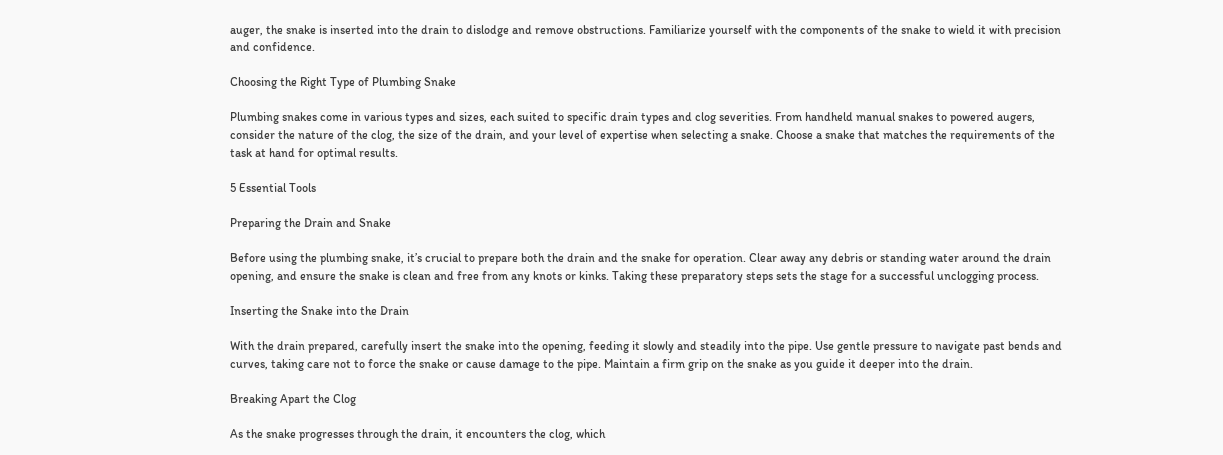auger, the snake is inserted into the drain to dislodge and remove obstructions. Familiarize yourself with the components of the snake to wield it with precision and confidence.

Choosing the Right Type of Plumbing Snake

Plumbing snakes come in various types and sizes, each suited to specific drain types and clog severities. From handheld manual snakes to powered augers, consider the nature of the clog, the size of the drain, and your level of expertise when selecting a snake. Choose a snake that matches the requirements of the task at hand for optimal results.

5 Essential Tools

Preparing the Drain and Snake

Before using the plumbing snake, it’s crucial to prepare both the drain and the snake for operation. Clear away any debris or standing water around the drain opening, and ensure the snake is clean and free from any knots or kinks. Taking these preparatory steps sets the stage for a successful unclogging process.

Inserting the Snake into the Drain

With the drain prepared, carefully insert the snake into the opening, feeding it slowly and steadily into the pipe. Use gentle pressure to navigate past bends and curves, taking care not to force the snake or cause damage to the pipe. Maintain a firm grip on the snake as you guide it deeper into the drain.

Breaking Apart the Clog

As the snake progresses through the drain, it encounters the clog, which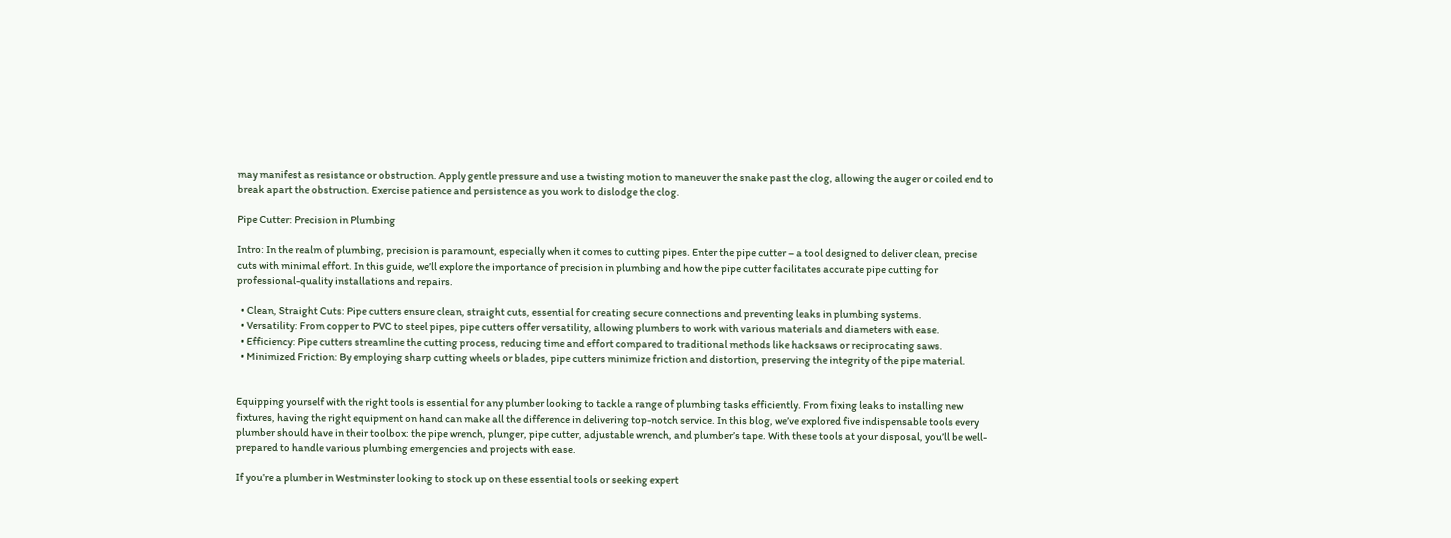may manifest as resistance or obstruction. Apply gentle pressure and use a twisting motion to maneuver the snake past the clog, allowing the auger or coiled end to break apart the obstruction. Exercise patience and persistence as you work to dislodge the clog.

Pipe Cutter: Precision in Plumbing

Intro: In the realm of plumbing, precision is paramount, especially when it comes to cutting pipes. Enter the pipe cutter – a tool designed to deliver clean, precise cuts with minimal effort. In this guide, we’ll explore the importance of precision in plumbing and how the pipe cutter facilitates accurate pipe cutting for professional-quality installations and repairs.

  • Clean, Straight Cuts: Pipe cutters ensure clean, straight cuts, essential for creating secure connections and preventing leaks in plumbing systems.
  • Versatility: From copper to PVC to steel pipes, pipe cutters offer versatility, allowing plumbers to work with various materials and diameters with ease.
  • Efficiency: Pipe cutters streamline the cutting process, reducing time and effort compared to traditional methods like hacksaws or reciprocating saws.
  • Minimized Friction: By employing sharp cutting wheels or blades, pipe cutters minimize friction and distortion, preserving the integrity of the pipe material.


Equipping yourself with the right tools is essential for any plumber looking to tackle a range of plumbing tasks efficiently. From fixing leaks to installing new fixtures, having the right equipment on hand can make all the difference in delivering top-notch service. In this blog, we’ve explored five indispensable tools every plumber should have in their toolbox: the pipe wrench, plunger, pipe cutter, adjustable wrench, and plumber’s tape. With these tools at your disposal, you’ll be well-prepared to handle various plumbing emergencies and projects with ease.

If you’re a plumber in Westminster looking to stock up on these essential tools or seeking expert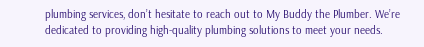plumbing services, don’t hesitate to reach out to My Buddy the Plumber. We’re dedicated to providing high-quality plumbing solutions to meet your needs.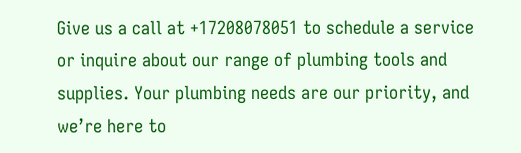Give us a call at +17208078051 to schedule a service or inquire about our range of plumbing tools and supplies. Your plumbing needs are our priority, and we’re here to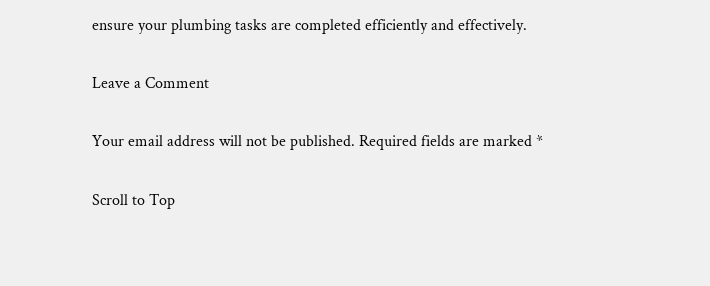ensure your plumbing tasks are completed efficiently and effectively.

Leave a Comment

Your email address will not be published. Required fields are marked *

Scroll to Top